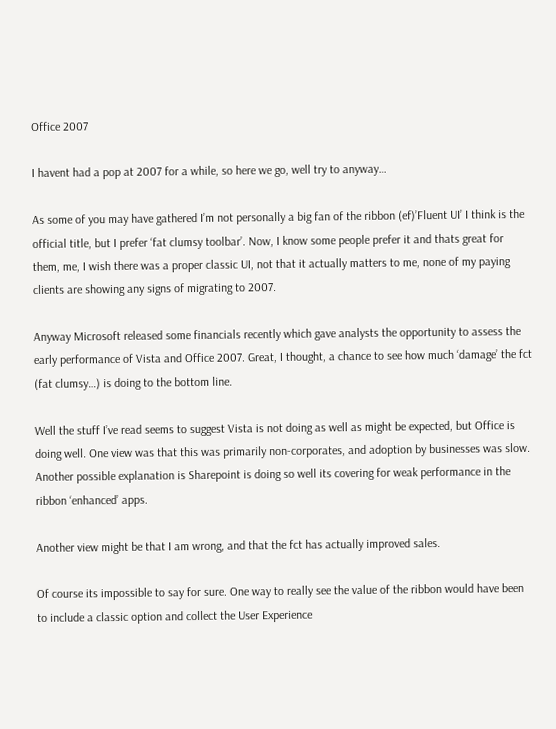Office 2007

I havent had a pop at 2007 for a while, so here we go, well try to anyway…

As some of you may have gathered I’m not personally a big fan of the ribbon (ef)’Fluent UI’ I think is the official title, but I prefer ‘fat clumsy toolbar’. Now, I know some people prefer it and thats great for them, me, I wish there was a proper classic UI, not that it actually matters to me, none of my paying clients are showing any signs of migrating to 2007.

Anyway Microsoft released some financials recently which gave analysts the opportunity to assess the early performance of Vista and Office 2007. Great, I thought, a chance to see how much ‘damage’ the fct (fat clumsy…) is doing to the bottom line.

Well the stuff I’ve read seems to suggest Vista is not doing as well as might be expected, but Office is doing well. One view was that this was primarily non-corporates, and adoption by businesses was slow. Another possible explanation is Sharepoint is doing so well its covering for weak performance in the ribbon ‘enhanced’ apps.

Another view might be that I am wrong, and that the fct has actually improved sales.

Of course its impossible to say for sure. One way to really see the value of the ribbon would have been to include a classic option and collect the User Experience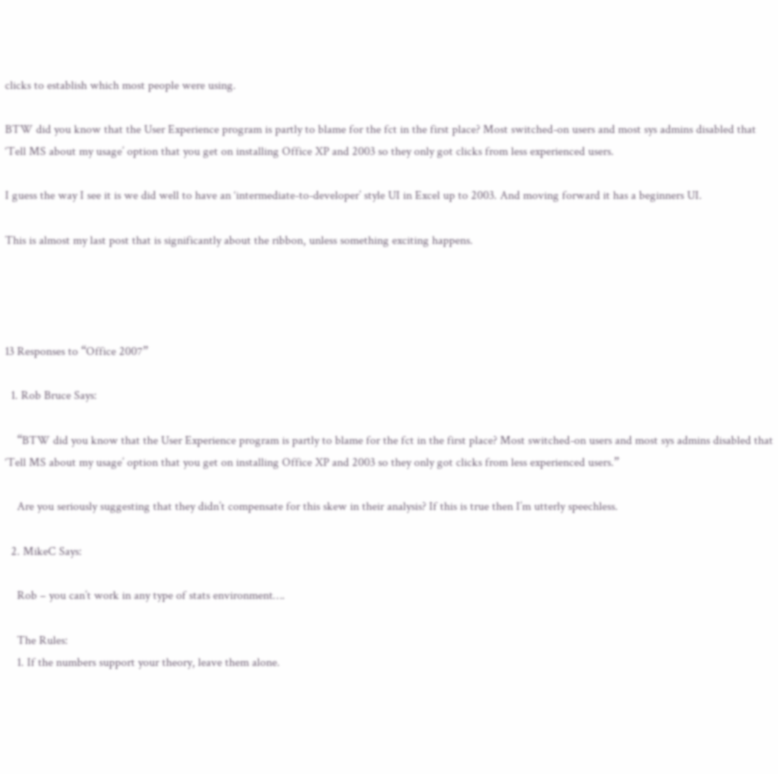clicks to establish which most people were using.

BTW did you know that the User Experience program is partly to blame for the fct in the first place? Most switched-on users and most sys admins disabled that ‘Tell MS about my usage’ option that you get on installing Office XP and 2003 so they only got clicks from less experienced users.

I guess the way I see it is we did well to have an ‘intermediate-to-developer’ style UI in Excel up to 2003. And moving forward it has a beginners UI.

This is almost my last post that is significantly about the ribbon, unless something exciting happens.




13 Responses to “Office 2007”

  1. Rob Bruce Says:

    “BTW did you know that the User Experience program is partly to blame for the fct in the first place? Most switched-on users and most sys admins disabled that ‘Tell MS about my usage’ option that you get on installing Office XP and 2003 so they only got clicks from less experienced users.”

    Are you seriously suggesting that they didn’t compensate for this skew in their analysis? If this is true then I’m utterly speechless.

  2. MikeC Says:

    Rob – you can’t work in any type of stats environment….

    The Rules:
    1. If the numbers support your theory, leave them alone.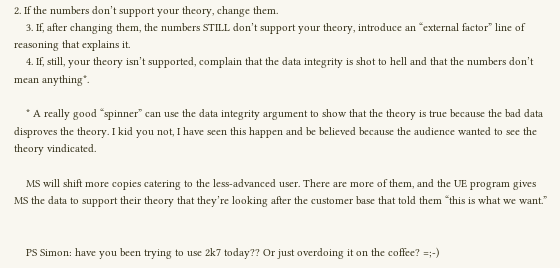2. If the numbers don’t support your theory, change them.
    3. If, after changing them, the numbers STILL don’t support your theory, introduce an “external factor” line of reasoning that explains it.
    4. If, still, your theory isn’t supported, complain that the data integrity is shot to hell and that the numbers don’t mean anything*.

    * A really good “spinner” can use the data integrity argument to show that the theory is true because the bad data disproves the theory. I kid you not, I have seen this happen and be believed because the audience wanted to see the theory vindicated.

    MS will shift more copies catering to the less-advanced user. There are more of them, and the UE program gives MS the data to support their theory that they’re looking after the customer base that told them “this is what we want.”


    PS Simon: have you been trying to use 2k7 today?? Or just overdoing it on the coffee? =;-)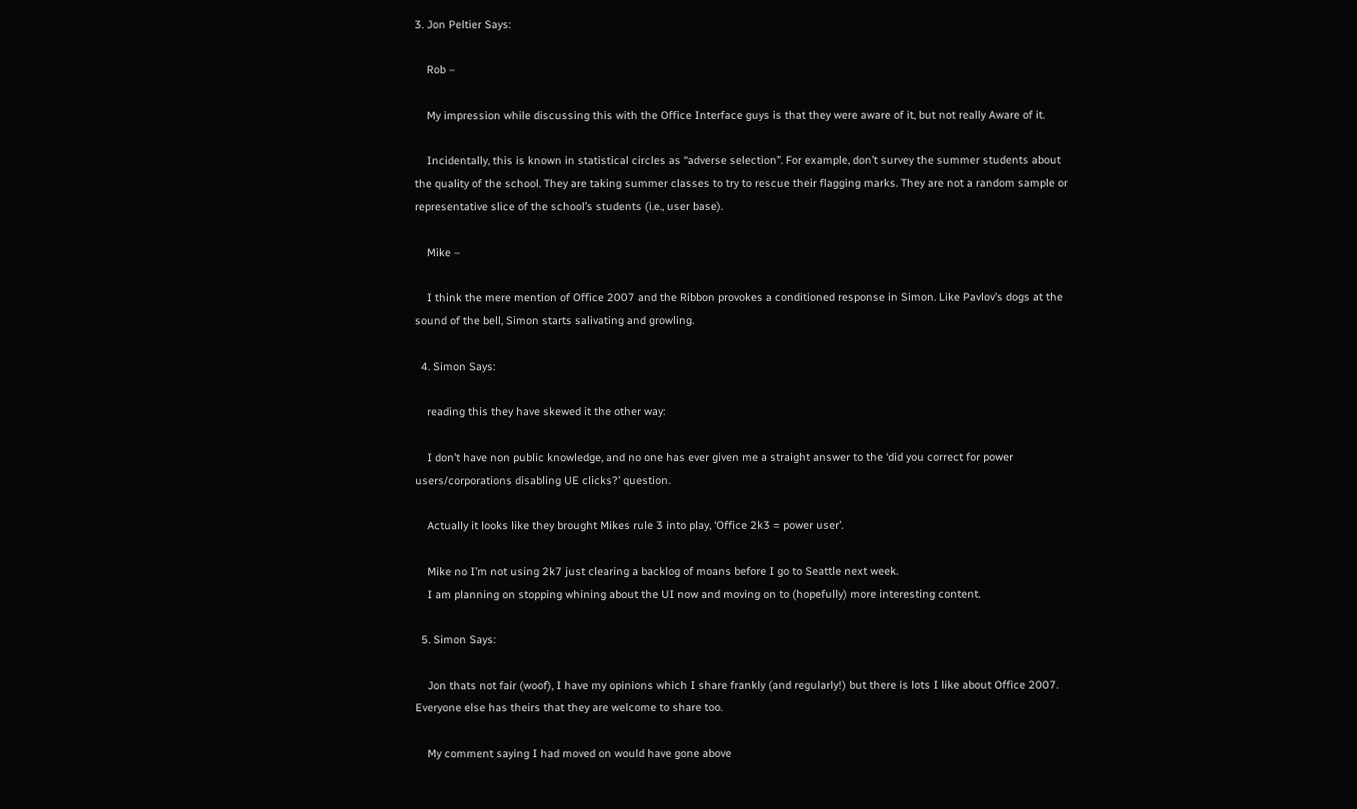3. Jon Peltier Says:

    Rob –

    My impression while discussing this with the Office Interface guys is that they were aware of it, but not really Aware of it.

    Incidentally, this is known in statistical circles as “adverse selection”. For example, don’t survey the summer students about the quality of the school. They are taking summer classes to try to rescue their flagging marks. They are not a random sample or representative slice of the school’s students (i.e., user base).

    Mike –

    I think the mere mention of Office 2007 and the Ribbon provokes a conditioned response in Simon. Like Pavlov’s dogs at the sound of the bell, Simon starts salivating and growling.

  4. Simon Says:

    reading this they have skewed it the other way:

    I don’t have non public knowledge, and no one has ever given me a straight answer to the ‘did you correct for power users/corporations disabling UE clicks?’ question.

    Actually it looks like they brought Mikes rule 3 into play, ‘Office 2k3 = power user’.

    Mike no I’m not using 2k7 just clearing a backlog of moans before I go to Seattle next week.
    I am planning on stopping whining about the UI now and moving on to (hopefully) more interesting content.

  5. Simon Says:

    Jon thats not fair (woof), I have my opinions which I share frankly (and regularly!) but there is lots I like about Office 2007. Everyone else has theirs that they are welcome to share too.

    My comment saying I had moved on would have gone above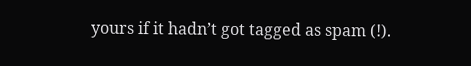yours if it hadn’t got tagged as spam (!).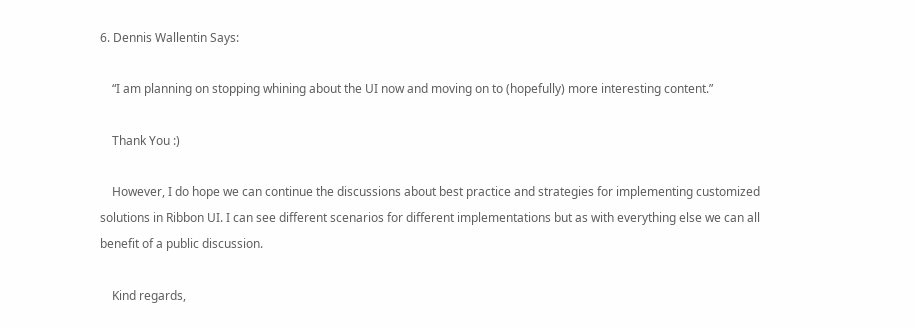6. Dennis Wallentin Says:

    “I am planning on stopping whining about the UI now and moving on to (hopefully) more interesting content.”

    Thank You :)

    However, I do hope we can continue the discussions about best practice and strategies for implementing customized solutions in Ribbon UI. I can see different scenarios for different implementations but as with everything else we can all benefit of a public discussion.

    Kind regards,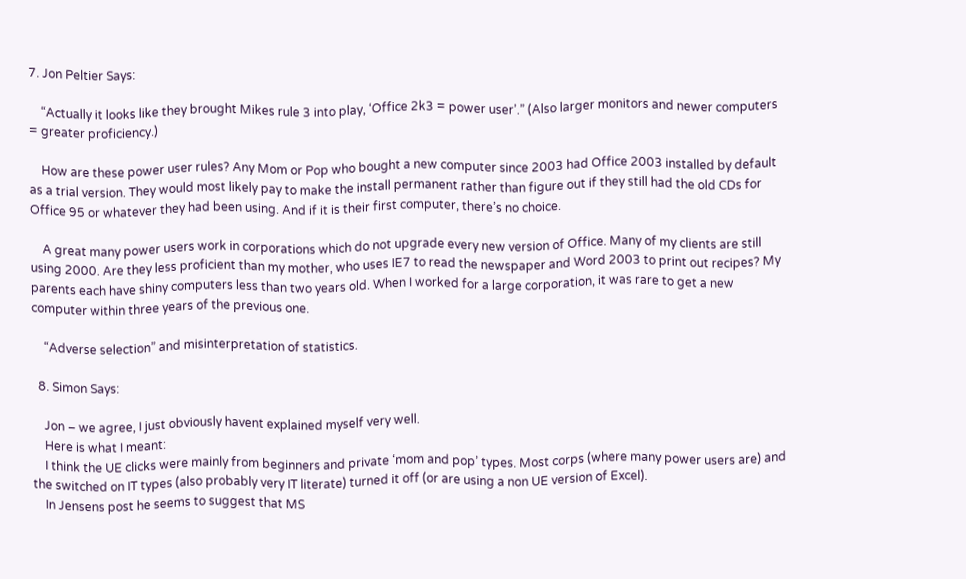7. Jon Peltier Says:

    “Actually it looks like they brought Mikes rule 3 into play, ‘Office 2k3 = power user’.” (Also larger monitors and newer computers = greater proficiency.)

    How are these power user rules? Any Mom or Pop who bought a new computer since 2003 had Office 2003 installed by default as a trial version. They would most likely pay to make the install permanent rather than figure out if they still had the old CDs for Office 95 or whatever they had been using. And if it is their first computer, there’s no choice.

    A great many power users work in corporations which do not upgrade every new version of Office. Many of my clients are still using 2000. Are they less proficient than my mother, who uses IE7 to read the newspaper and Word 2003 to print out recipes? My parents each have shiny computers less than two years old. When I worked for a large corporation, it was rare to get a new computer within three years of the previous one.

    “Adverse selection” and misinterpretation of statistics.

  8. Simon Says:

    Jon – we agree, I just obviously havent explained myself very well.
    Here is what I meant:
    I think the UE clicks were mainly from beginners and private ‘mom and pop’ types. Most corps (where many power users are) and the switched on IT types (also probably very IT literate) turned it off (or are using a non UE version of Excel).
    In Jensens post he seems to suggest that MS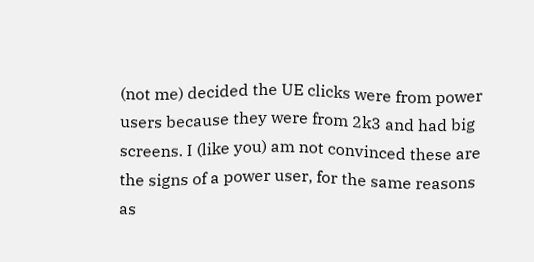(not me) decided the UE clicks were from power users because they were from 2k3 and had big screens. I (like you) am not convinced these are the signs of a power user, for the same reasons as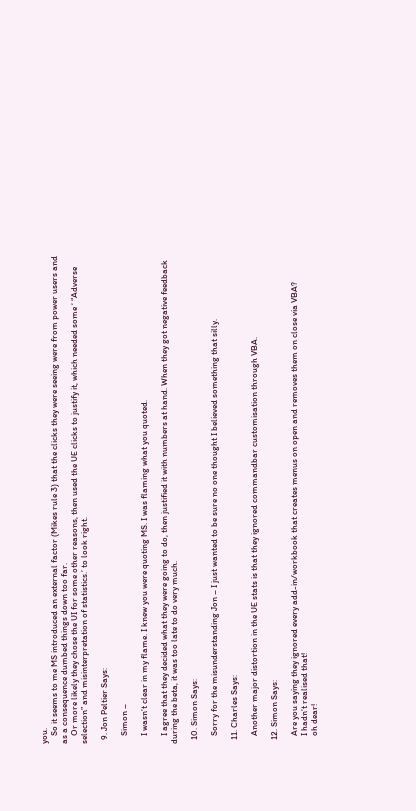you.
    So it seems to me MS introduced an external factor (Mikes rule 3) that the clicks they were seeing were from power users and as a consequence dumbed things down too far.
    Or more likely they chose the UI for some other reasons, then used the UE clicks to justify it, which needed some ‘ “Adverse selection” and misinterpretation of statistics.’ to look right.

  9. Jon Peltier Says:

    Simon –

    I wasn’t clear in my flame. I knew you were quoting MS. I was flaming what you quoted.

    I agree that they decided what they were going to do, then justified it with numbers at hand. When they got negative feedback during the beta, it was too late to do very much.

  10. Simon Says:

    Sorry for the misunderstanding Jon – I just wanted to be sure no one thought I believed something that silly.

  11. Charles Says:

    Another major distortion in the UE stats is that they ignored commandbar customisation through VBA.

  12. Simon Says:

    Are you saying they ignored every add-in/workbook that creates menus on open and removes them on close via VBA?
    I hadn’t realised that!
    oh dear!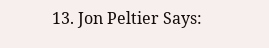13. Jon Peltier Says: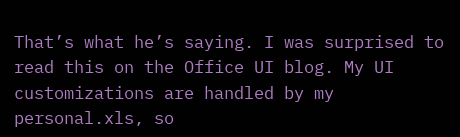That’s what he’s saying. I was surprised to read this on the Office UI blog. My UI customizations are handled by my personal.xls, so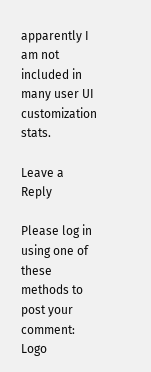apparently I am not included in many user UI customization stats.

Leave a Reply

Please log in using one of these methods to post your comment: Logo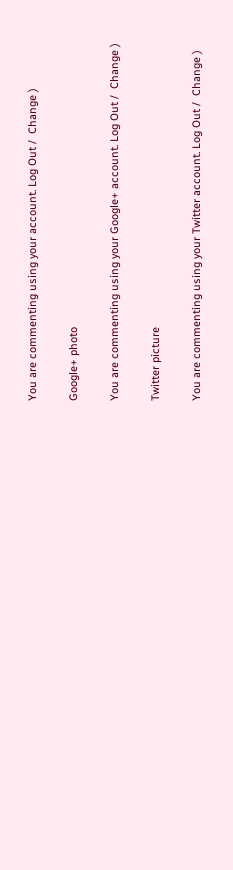You are commenting using your account. Log Out /  Change )

Google+ photo

You are commenting using your Google+ account. Log Out /  Change )

Twitter picture

You are commenting using your Twitter account. Log Out /  Change )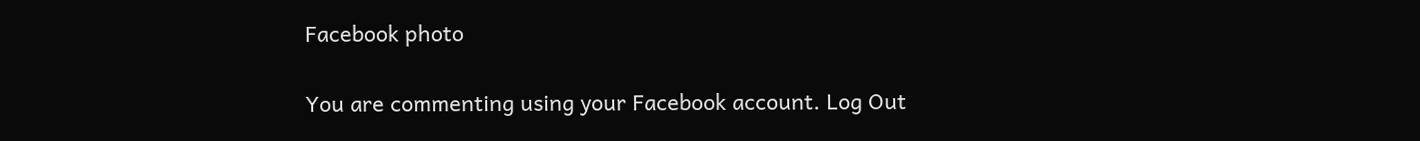Facebook photo

You are commenting using your Facebook account. Log Out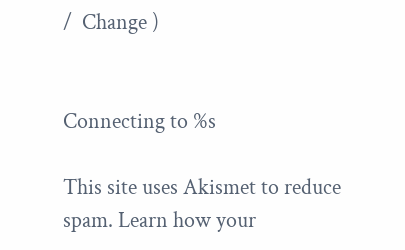/  Change )


Connecting to %s

This site uses Akismet to reduce spam. Learn how your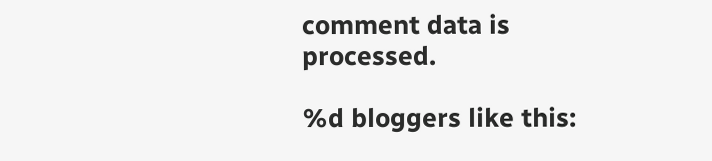comment data is processed.

%d bloggers like this: